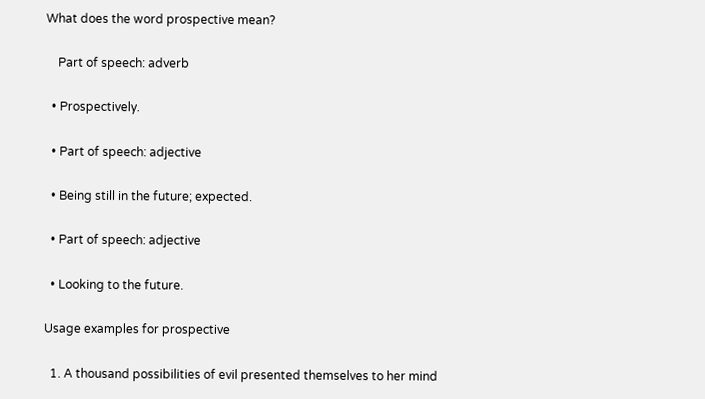What does the word prospective mean?

    Part of speech: adverb

  • Prospectively.

  • Part of speech: adjective

  • Being still in the future; expected.

  • Part of speech: adjective

  • Looking to the future.

Usage examples for prospective

  1. A thousand possibilities of evil presented themselves to her mind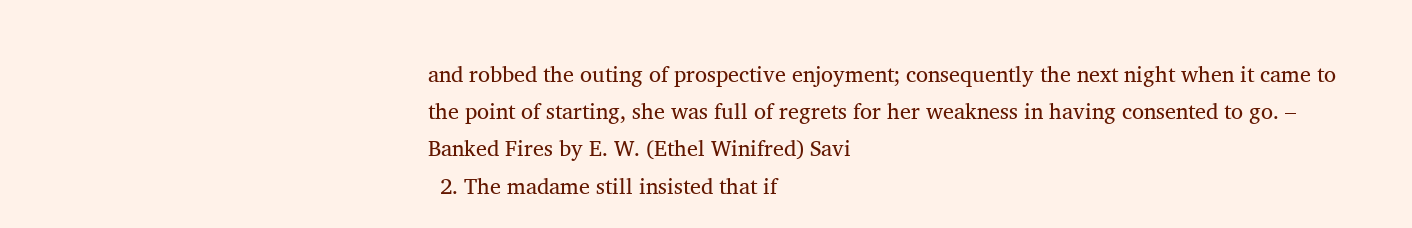and robbed the outing of prospective enjoyment; consequently the next night when it came to the point of starting, she was full of regrets for her weakness in having consented to go. – Banked Fires by E. W. (Ethel Winifred) Savi
  2. The madame still insisted that if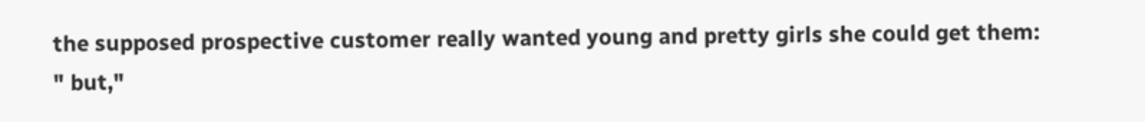the supposed prospective customer really wanted young and pretty girls she could get them: " but,"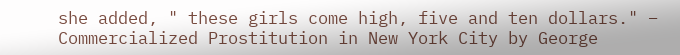she added, " these girls come high, five and ten dollars." – Commercialized Prostitution in New York City by George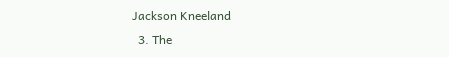Jackson Kneeland
  3. The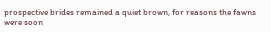prospective brides remained a quiet brown, for reasons the fawns were soon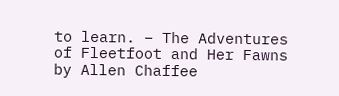to learn. – The Adventures of Fleetfoot and Her Fawns by Allen Chaffee